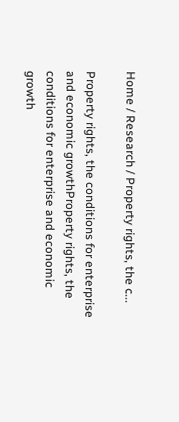Home / Research / Property rights, the c...

Property rights, the conditions for enterprise and economic growthProperty rights, the conditions for enterprise and economic growth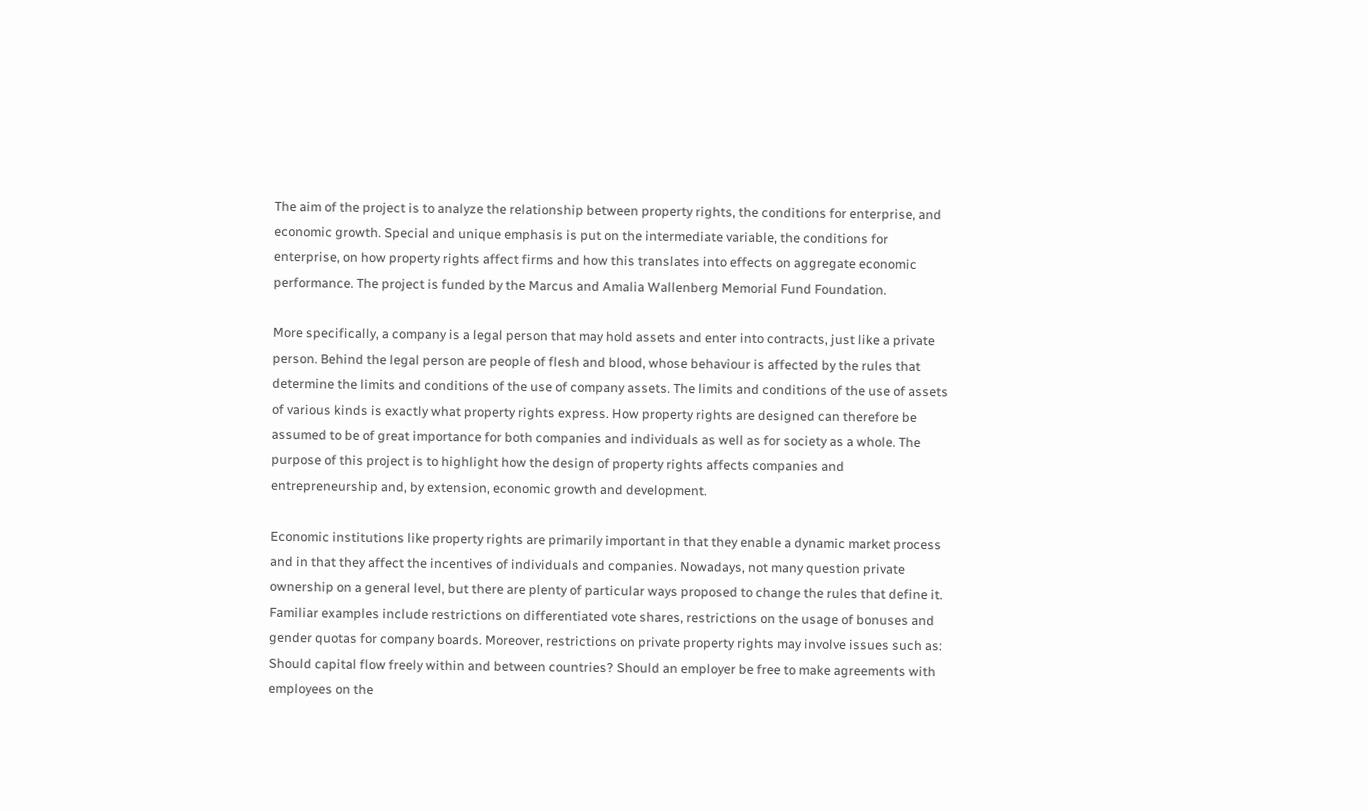The aim of the project is to analyze the relationship between property rights, the conditions for enterprise, and economic growth. Special and unique emphasis is put on the intermediate variable, the conditions for enterprise, on how property rights affect firms and how this translates into effects on aggregate economic performance. The project is funded by the Marcus and Amalia Wallenberg Memorial Fund Foundation.

More specifically, a company is a legal person that may hold assets and enter into contracts, just like a private person. Behind the legal person are people of flesh and blood, whose behaviour is affected by the rules that determine the limits and conditions of the use of company assets. The limits and conditions of the use of assets of various kinds is exactly what property rights express. How property rights are designed can therefore be assumed to be of great importance for both companies and individuals as well as for society as a whole. The purpose of this project is to highlight how the design of property rights affects companies and entrepreneurship and, by extension, economic growth and development.

Economic institutions like property rights are primarily important in that they enable a dynamic market process and in that they affect the incentives of individuals and companies. Nowadays, not many question private ownership on a general level, but there are plenty of particular ways proposed to change the rules that define it. Familiar examples include restrictions on differentiated vote shares, restrictions on the usage of bonuses and gender quotas for company boards. Moreover, restrictions on private property rights may involve issues such as: Should capital flow freely within and between countries? Should an employer be free to make agreements with employees on the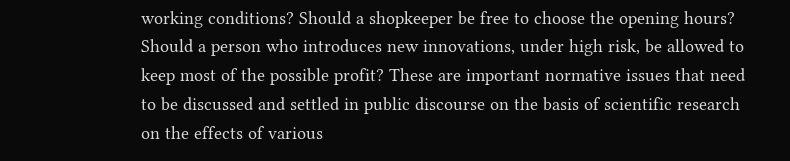working conditions? Should a shopkeeper be free to choose the opening hours? Should a person who introduces new innovations, under high risk, be allowed to keep most of the possible profit? These are important normative issues that need to be discussed and settled in public discourse on the basis of scientific research on the effects of various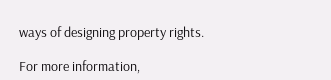ways of designing property rights.

For more information,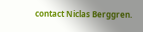contact Niclas Berggren.